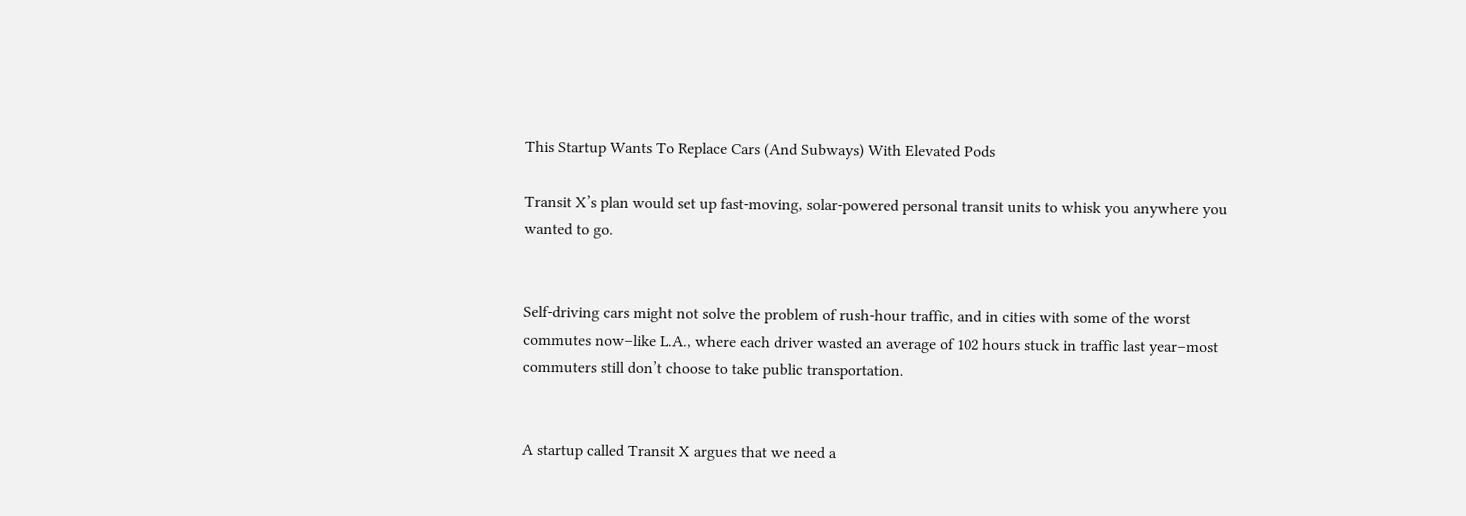This Startup Wants To Replace Cars (And Subways) With Elevated Pods

Transit X’s plan would set up fast-moving, solar-powered personal transit units to whisk you anywhere you wanted to go.


Self-driving cars might not solve the problem of rush-hour traffic, and in cities with some of the worst commutes now–like L.A., where each driver wasted an average of 102 hours stuck in traffic last year–most commuters still don’t choose to take public transportation.


A startup called Transit X argues that we need a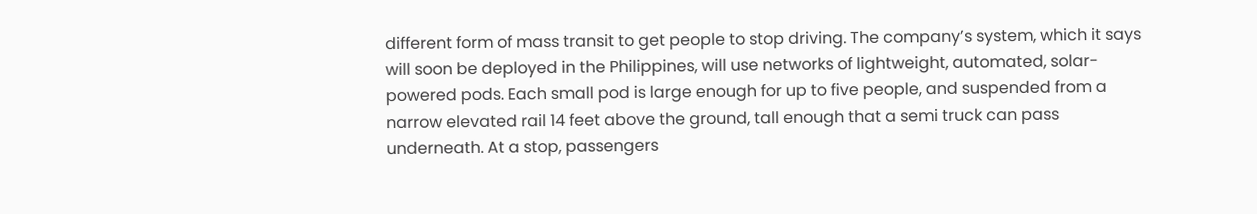different form of mass transit to get people to stop driving. The company’s system, which it says will soon be deployed in the Philippines, will use networks of lightweight, automated, solar-powered pods. Each small pod is large enough for up to five people, and suspended from a narrow elevated rail 14 feet above the ground, tall enough that a semi truck can pass underneath. At a stop, passengers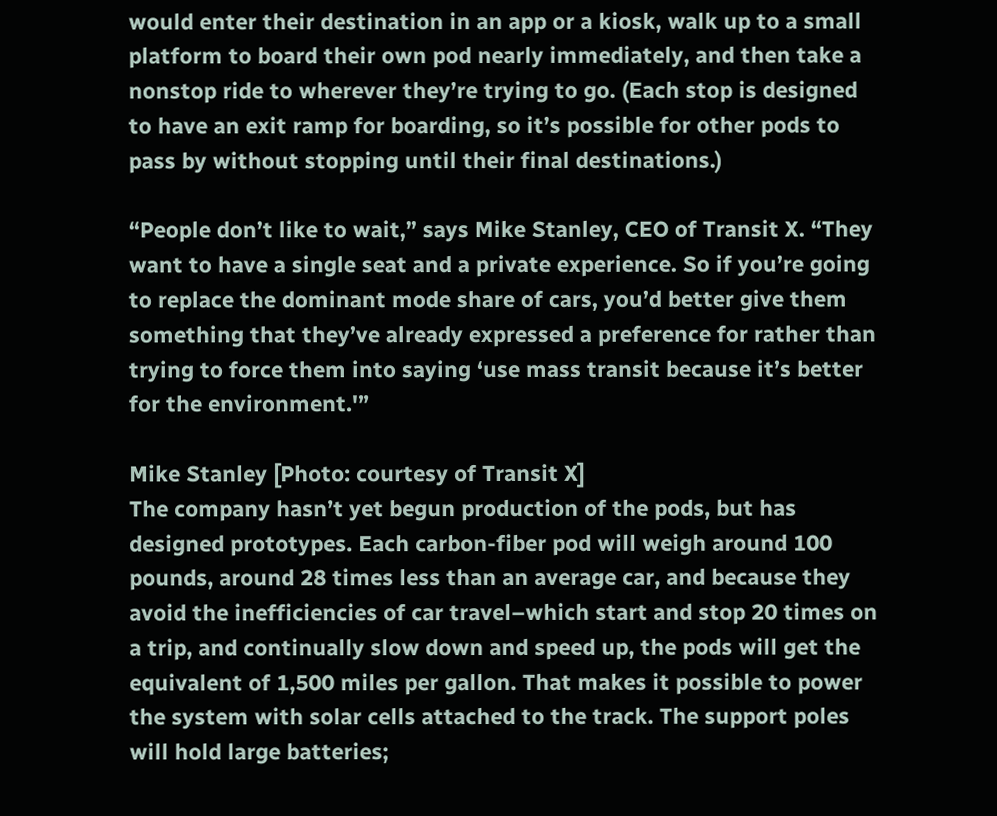would enter their destination in an app or a kiosk, walk up to a small platform to board their own pod nearly immediately, and then take a nonstop ride to wherever they’re trying to go. (Each stop is designed to have an exit ramp for boarding, so it’s possible for other pods to pass by without stopping until their final destinations.)

“People don’t like to wait,” says Mike Stanley, CEO of Transit X. “They want to have a single seat and a private experience. So if you’re going to replace the dominant mode share of cars, you’d better give them something that they’ve already expressed a preference for rather than trying to force them into saying ‘use mass transit because it’s better for the environment.'”

Mike Stanley [Photo: courtesy of Transit X]
The company hasn’t yet begun production of the pods, but has designed prototypes. Each carbon-fiber pod will weigh around 100 pounds, around 28 times less than an average car, and because they avoid the inefficiencies of car travel–which start and stop 20 times on a trip, and continually slow down and speed up, the pods will get the equivalent of 1,500 miles per gallon. That makes it possible to power the system with solar cells attached to the track. The support poles will hold large batteries;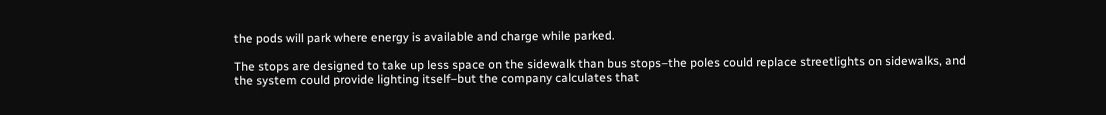the pods will park where energy is available and charge while parked.

The stops are designed to take up less space on the sidewalk than bus stops–the poles could replace streetlights on sidewalks, and the system could provide lighting itself–but the company calculates that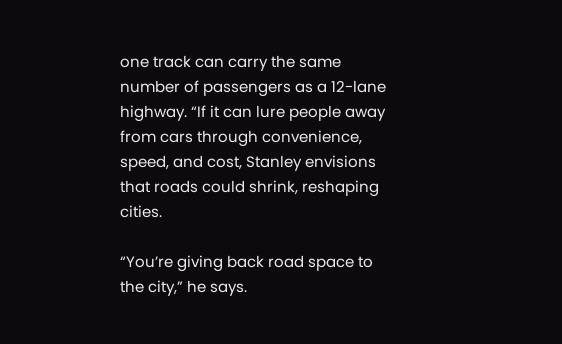one track can carry the same number of passengers as a 12-lane highway. “If it can lure people away from cars through convenience, speed, and cost, Stanley envisions that roads could shrink, reshaping cities.

“You’re giving back road space to the city,” he says.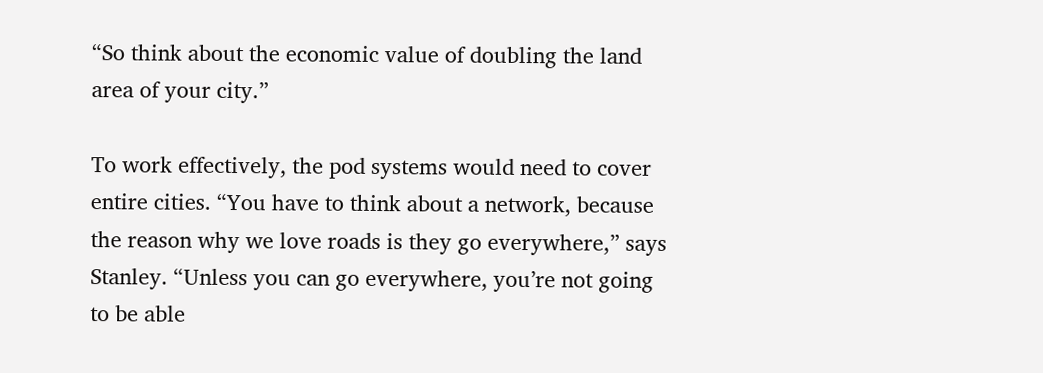“So think about the economic value of doubling the land area of your city.”

To work effectively, the pod systems would need to cover entire cities. “You have to think about a network, because the reason why we love roads is they go everywhere,” says Stanley. “Unless you can go everywhere, you’re not going to be able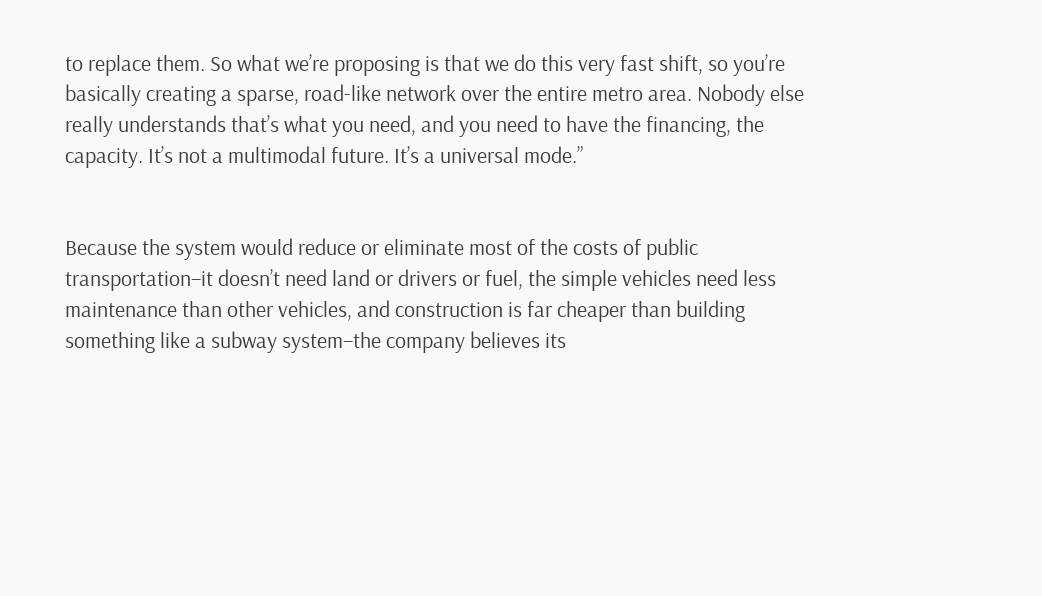to replace them. So what we’re proposing is that we do this very fast shift, so you’re basically creating a sparse, road-like network over the entire metro area. Nobody else really understands that’s what you need, and you need to have the financing, the capacity. It’s not a multimodal future. It’s a universal mode.”


Because the system would reduce or eliminate most of the costs of public transportation–it doesn’t need land or drivers or fuel, the simple vehicles need less maintenance than other vehicles, and construction is far cheaper than building something like a subway system–the company believes its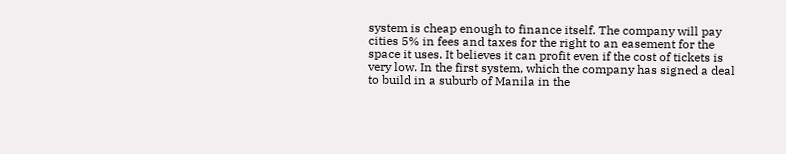system is cheap enough to finance itself. The company will pay cities 5% in fees and taxes for the right to an easement for the space it uses. It believes it can profit even if the cost of tickets is very low. In the first system, which the company has signed a deal to build in a suburb of Manila in the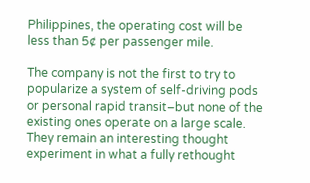Philippines, the operating cost will be less than 5¢ per passenger mile.

The company is not the first to try to popularize a system of self-driving pods or personal rapid transit–but none of the existing ones operate on a large scale. They remain an interesting thought experiment in what a fully rethought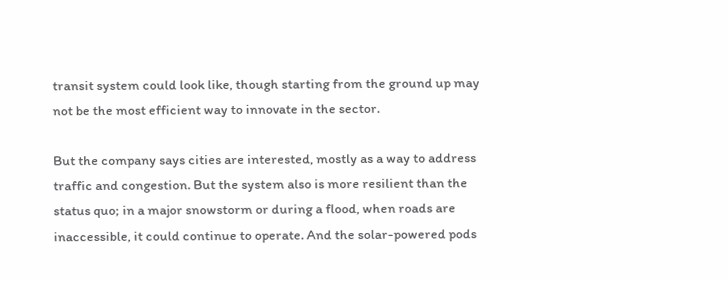transit system could look like, though starting from the ground up may not be the most efficient way to innovate in the sector.

But the company says cities are interested, mostly as a way to address traffic and congestion. But the system also is more resilient than the status quo; in a major snowstorm or during a flood, when roads are inaccessible, it could continue to operate. And the solar-powered pods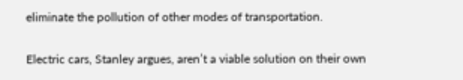eliminate the pollution of other modes of transportation.

Electric cars, Stanley argues, aren’t a viable solution on their own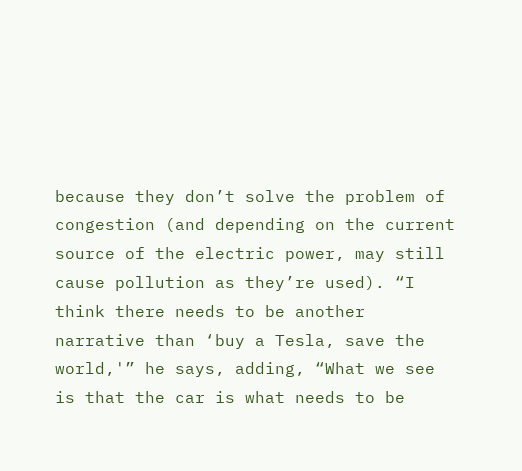because they don’t solve the problem of congestion (and depending on the current source of the electric power, may still cause pollution as they’re used). “I think there needs to be another narrative than ‘buy a Tesla, save the world,'” he says, adding, “What we see is that the car is what needs to be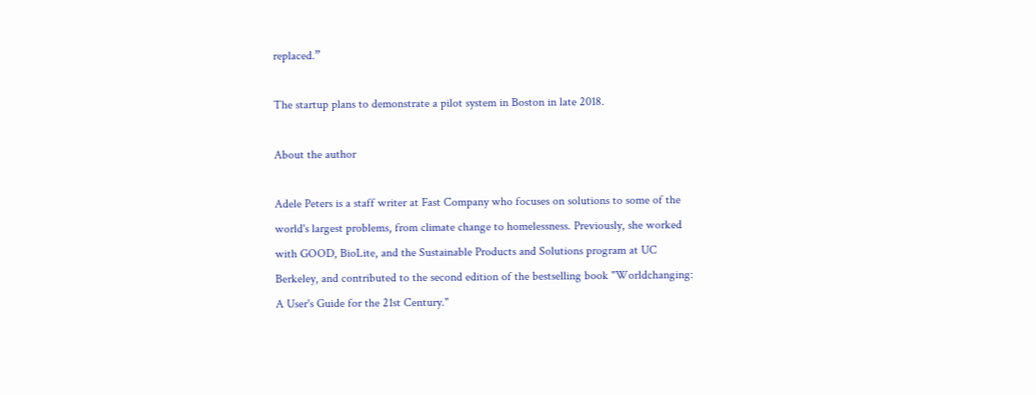replaced.”

The startup plans to demonstrate a pilot system in Boston in late 2018.

About the author

Adele Peters is a staff writer at Fast Company who focuses on solutions to some of the world's largest problems, from climate change to homelessness. Previously, she worked with GOOD, BioLite, and the Sustainable Products and Solutions program at UC Berkeley, and contributed to the second edition of the bestselling book "Worldchanging: A User's Guide for the 21st Century."